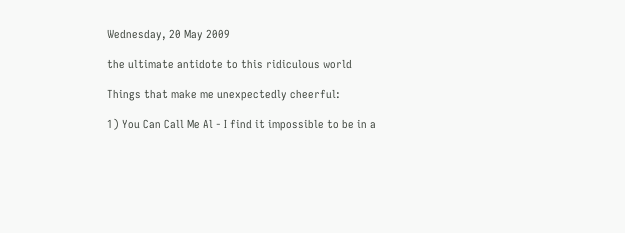Wednesday, 20 May 2009

the ultimate antidote to this ridiculous world

Things that make me unexpectedly cheerful:

1) You Can Call Me Al - I find it impossible to be in a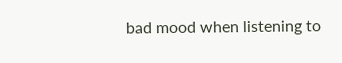bad mood when listening to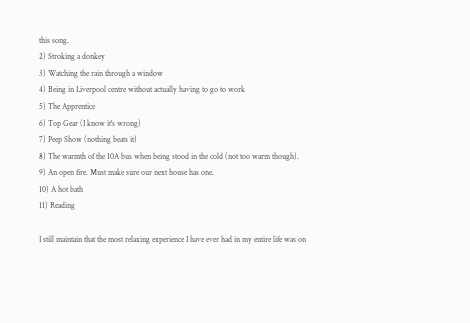this song.
2) Stroking a donkey
3) Watching the rain through a window
4) Being in Liverpool centre without actually having to go to work
5) The Apprentice
6) Top Gear (I know it's wrong)
7) Peep Show (nothing beats it)
8) The warmth of the 10A bus when being stood in the cold (not too warm though).
9) An open fire. Must make sure our next house has one.
10) A hot bath
11) Reading

I still maintain that the most relaxing experience I have ever had in my entire life was on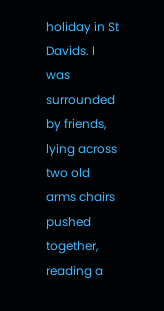holiday in St Davids. I was surrounded by friends, lying across two old arms chairs pushed together, reading a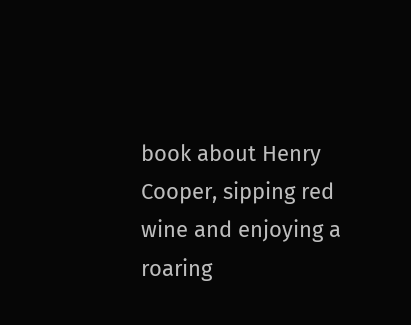book about Henry Cooper, sipping red wine and enjoying a roaring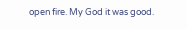open fire. My God it was good.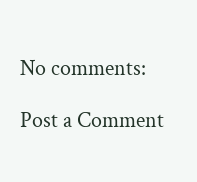No comments:

Post a Comment